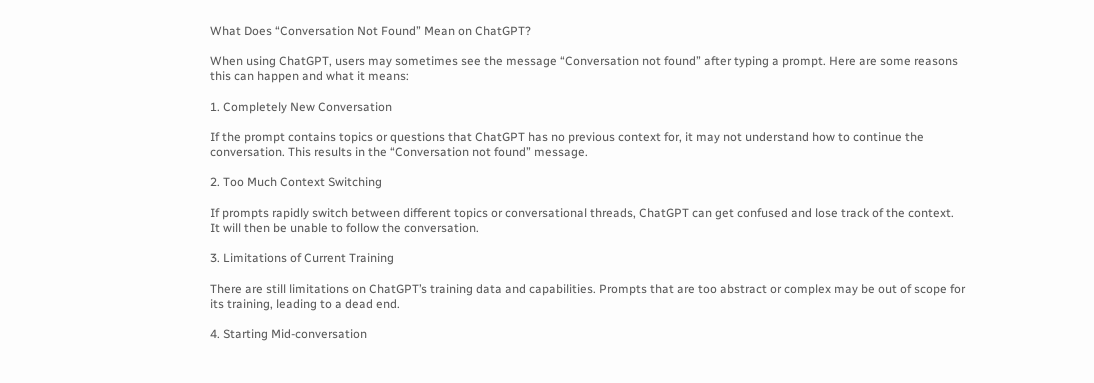What Does “Conversation Not Found” Mean on ChatGPT?

When using ChatGPT, users may sometimes see the message “Conversation not found” after typing a prompt. Here are some reasons this can happen and what it means:

1. Completely New Conversation

If the prompt contains topics or questions that ChatGPT has no previous context for, it may not understand how to continue the conversation. This results in the “Conversation not found” message.

2. Too Much Context Switching

If prompts rapidly switch between different topics or conversational threads, ChatGPT can get confused and lose track of the context. It will then be unable to follow the conversation.

3. Limitations of Current Training

There are still limitations on ChatGPT’s training data and capabilities. Prompts that are too abstract or complex may be out of scope for its training, leading to a dead end.

4. Starting Mid-conversation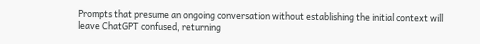Prompts that presume an ongoing conversation without establishing the initial context will leave ChatGPT confused, returning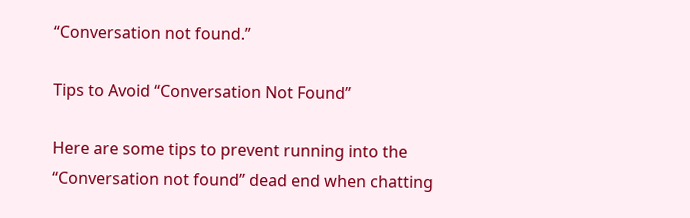“Conversation not found.”

Tips to Avoid “Conversation Not Found”

Here are some tips to prevent running into the “Conversation not found” dead end when chatting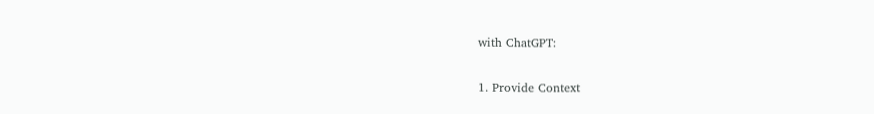with ChatGPT:

1. Provide Context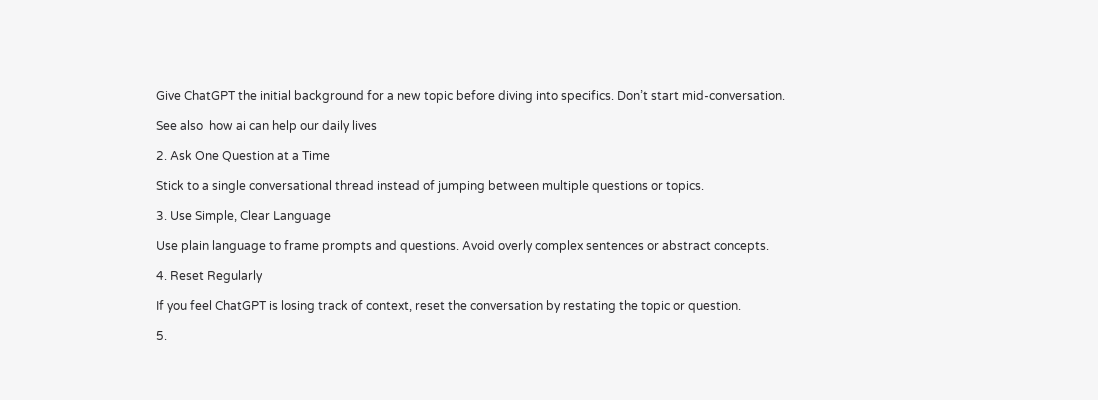Give ChatGPT the initial background for a new topic before diving into specifics. Don’t start mid-conversation.

See also  how ai can help our daily lives

2. Ask One Question at a Time

Stick to a single conversational thread instead of jumping between multiple questions or topics.

3. Use Simple, Clear Language

Use plain language to frame prompts and questions. Avoid overly complex sentences or abstract concepts.

4. Reset Regularly

If you feel ChatGPT is losing track of context, reset the conversation by restating the topic or question.

5.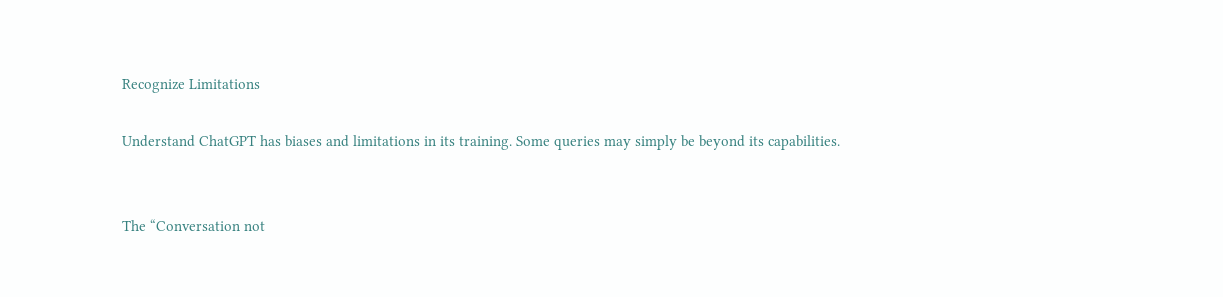Recognize Limitations

Understand ChatGPT has biases and limitations in its training. Some queries may simply be beyond its capabilities.


The “Conversation not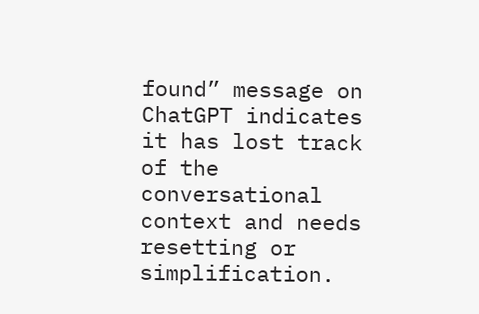found” message on ChatGPT indicates it has lost track of the conversational context and needs resetting or simplification.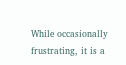While occasionally frustrating, it is a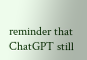reminder that ChatGPT still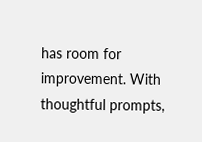has room for improvement. With thoughtful prompts,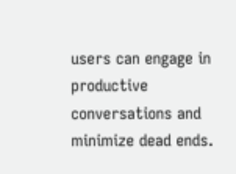users can engage in productive conversations and minimize dead ends.